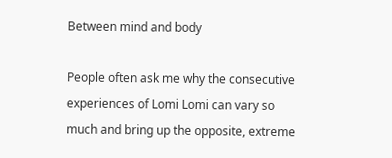Between mind and body

People often ask me why the consecutive experiences of Lomi Lomi can vary so much and bring up the opposite, extreme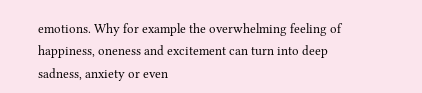emotions. Why for example the overwhelming feeling of happiness, oneness and excitement can turn into deep sadness, anxiety or even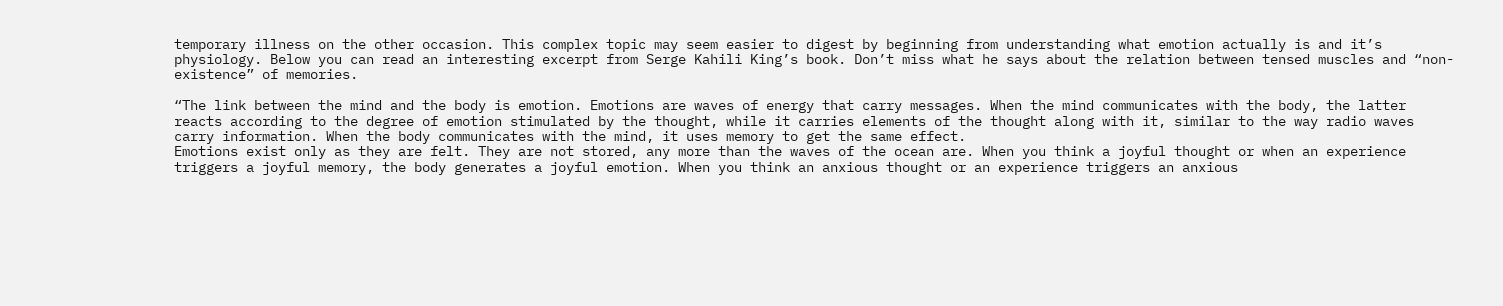temporary illness on the other occasion. This complex topic may seem easier to digest by beginning from understanding what emotion actually is and it’s physiology. Below you can read an interesting excerpt from Serge Kahili King’s book. Don’t miss what he says about the relation between tensed muscles and “non-existence” of memories.

“The link between the mind and the body is emotion. Emotions are waves of energy that carry messages. When the mind communicates with the body, the latter reacts according to the degree of emotion stimulated by the thought, while it carries elements of the thought along with it, similar to the way radio waves carry information. When the body communicates with the mind, it uses memory to get the same effect.
Emotions exist only as they are felt. They are not stored, any more than the waves of the ocean are. When you think a joyful thought or when an experience triggers a joyful memory, the body generates a joyful emotion. When you think an anxious thought or an experience triggers an anxious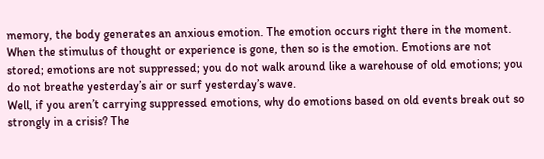memory, the body generates an anxious emotion. The emotion occurs right there in the moment. When the stimulus of thought or experience is gone, then so is the emotion. Emotions are not stored; emotions are not suppressed; you do not walk around like a warehouse of old emotions; you do not breathe yesterday’s air or surf yesterday’s wave.
Well, if you aren’t carrying suppressed emotions, why do emotions based on old events break out so strongly in a crisis? The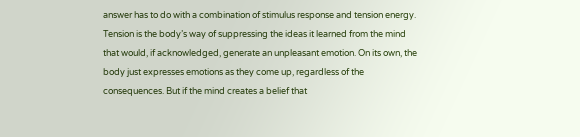answer has to do with a combination of stimulus response and tension energy. Tension is the body’s way of suppressing the ideas it learned from the mind that would, if acknowledged, generate an unpleasant emotion. On its own, the body just expresses emotions as they come up, regardless of the consequences. But if the mind creates a belief that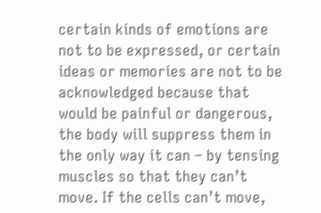certain kinds of emotions are not to be expressed, or certain ideas or memories are not to be acknowledged because that would be painful or dangerous, the body will suppress them in the only way it can – by tensing muscles so that they can’t move. If the cells can’t move,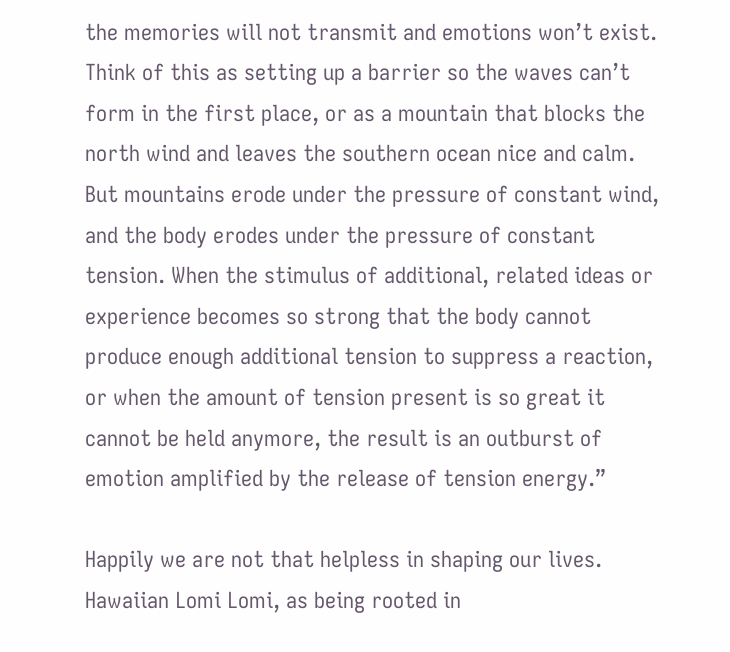the memories will not transmit and emotions won’t exist. Think of this as setting up a barrier so the waves can’t form in the first place, or as a mountain that blocks the north wind and leaves the southern ocean nice and calm. But mountains erode under the pressure of constant wind, and the body erodes under the pressure of constant tension. When the stimulus of additional, related ideas or experience becomes so strong that the body cannot produce enough additional tension to suppress a reaction, or when the amount of tension present is so great it cannot be held anymore, the result is an outburst of emotion amplified by the release of tension energy.”

Happily we are not that helpless in shaping our lives. Hawaiian Lomi Lomi, as being rooted in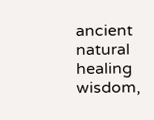ancient natural healing wisdom,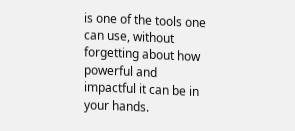is one of the tools one can use, without forgetting about how powerful and impactful it can be in your hands.